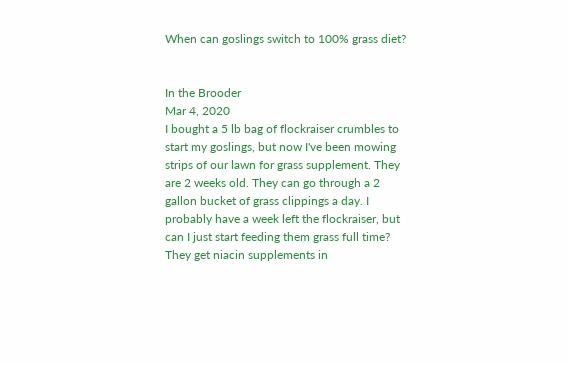When can goslings switch to 100% grass diet?


In the Brooder
Mar 4, 2020
I bought a 5 lb bag of flockraiser crumbles to start my goslings, but now I've been mowing strips of our lawn for grass supplement. They are 2 weeks old. They can go through a 2 gallon bucket of grass clippings a day. I probably have a week left the flockraiser, but can I just start feeding them grass full time? They get niacin supplements in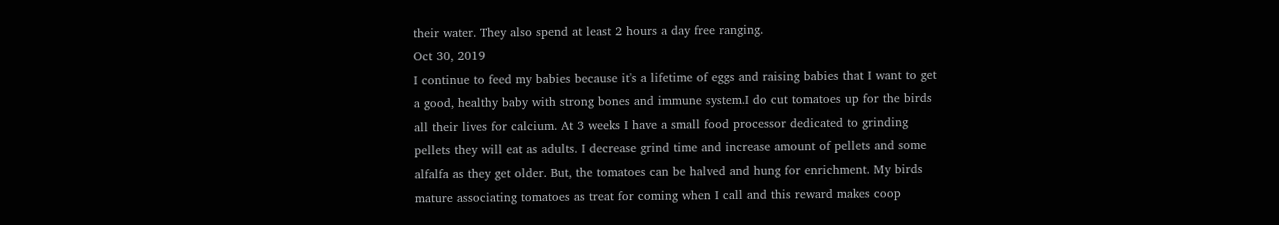their water. They also spend at least 2 hours a day free ranging.
Oct 30, 2019
I continue to feed my babies because it's a lifetime of eggs and raising babies that I want to get a good, healthy baby with strong bones and immune system.I do cut tomatoes up for the birds all their lives for calcium. At 3 weeks I have a small food processor dedicated to grinding pellets they will eat as adults. I decrease grind time and increase amount of pellets and some alfalfa as they get older. But, the tomatoes can be halved and hung for enrichment. My birds mature associating tomatoes as treat for coming when I call and this reward makes coop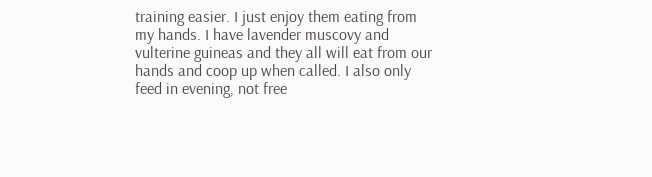training easier. I just enjoy them eating from my hands. I have lavender muscovy and vulterine guineas and they all will eat from our hands and coop up when called. I also only feed in evening, not free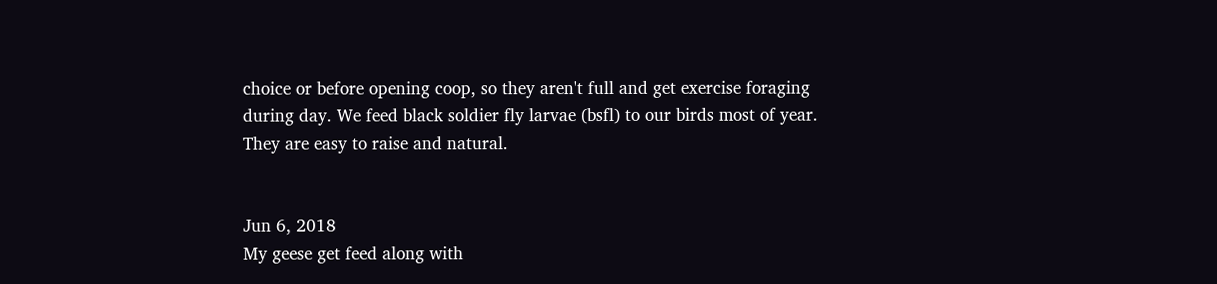choice or before opening coop, so they aren't full and get exercise foraging during day. We feed black soldier fly larvae (bsfl) to our birds most of year. They are easy to raise and natural.


Jun 6, 2018
My geese get feed along with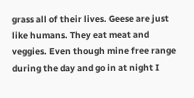grass all of their lives. Geese are just like humans. They eat meat and veggies. Even though mine free range during the day and go in at night I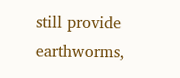still provide earthworms,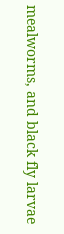mealworms, and black fly larvae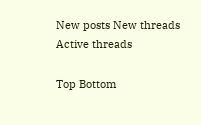New posts New threads Active threads

Top Bottom